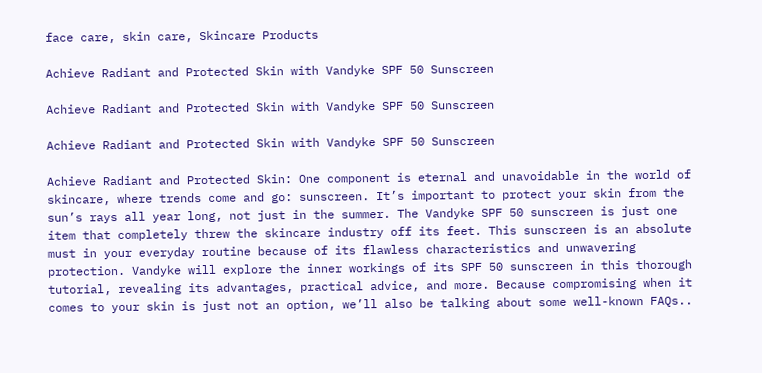face care, skin care, Skincare Products

Achieve Radiant and Protected Skin with Vandyke SPF 50 Sunscreen

Achieve Radiant and Protected Skin with Vandyke SPF 50 Sunscreen

Achieve Radiant and Protected Skin with Vandyke SPF 50 Sunscreen

Achieve Radiant and Protected Skin: One component is eternal and unavoidable in the world of skincare, where trends come and go: sunscreen. It’s important to protect your skin from the sun’s rays all year long, not just in the summer. The Vandyke SPF 50 sunscreen is just one item that completely threw the skincare industry off its feet. This sunscreen is an absolute must in your everyday routine because of its flawless characteristics and unwavering protection. Vandyke will explore the inner workings of its SPF 50 sunscreen in this thorough tutorial, revealing its advantages, practical advice, and more. Because compromising when it comes to your skin is just not an option, we’ll also be talking about some well-known FAQs..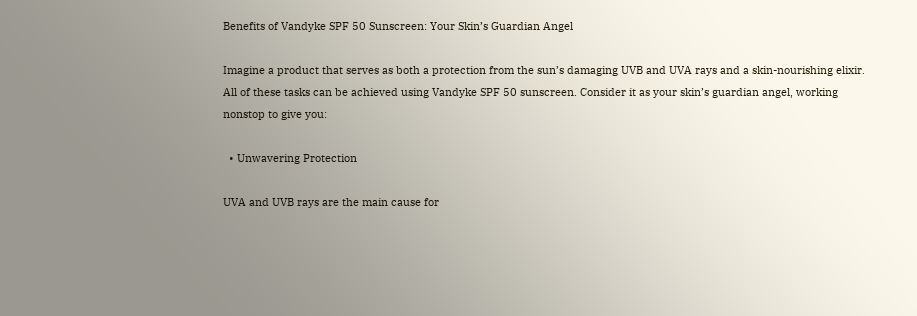Benefits of Vandyke SPF 50 Sunscreen: Your Skin’s Guardian Angel

Imagine a product that serves as both a protection from the sun’s damaging UVB and UVA rays and a skin-nourishing elixir. All of these tasks can be achieved using Vandyke SPF 50 sunscreen. Consider it as your skin’s guardian angel, working nonstop to give you:

  • Unwavering Protection

UVA and UVB rays are the main cause for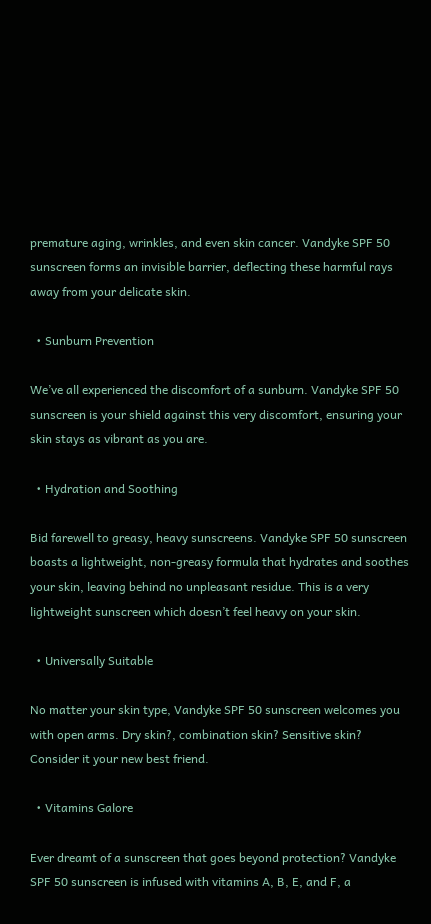premature aging, wrinkles, and even skin cancer. Vandyke SPF 50 sunscreen forms an invisible barrier, deflecting these harmful rays away from your delicate skin.

  • Sunburn Prevention

We’ve all experienced the discomfort of a sunburn. Vandyke SPF 50 sunscreen is your shield against this very discomfort, ensuring your skin stays as vibrant as you are.

  • Hydration and Soothing

Bid farewell to greasy, heavy sunscreens. Vandyke SPF 50 sunscreen boasts a lightweight, non-greasy formula that hydrates and soothes your skin, leaving behind no unpleasant residue. This is a very lightweight sunscreen which doesn’t feel heavy on your skin.

  • Universally Suitable

No matter your skin type, Vandyke SPF 50 sunscreen welcomes you with open arms. Dry skin?, combination skin? Sensitive skin? Consider it your new best friend.

  • Vitamins Galore

Ever dreamt of a sunscreen that goes beyond protection? Vandyke SPF 50 sunscreen is infused with vitamins A, B, E, and F, a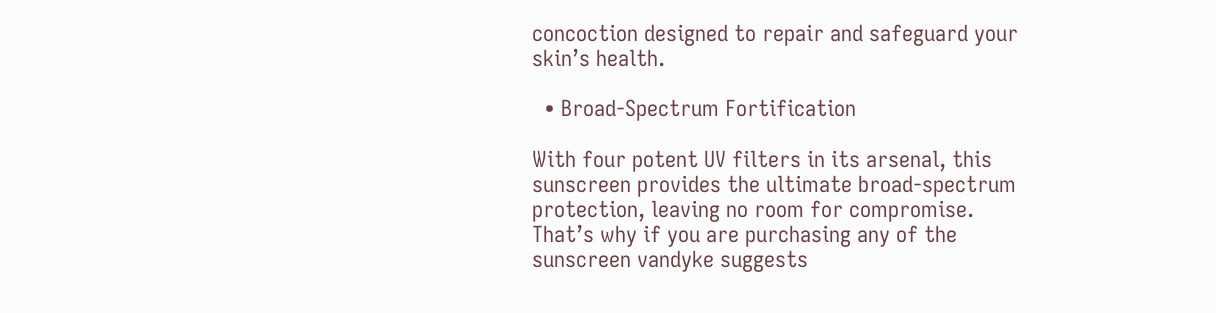concoction designed to repair and safeguard your skin’s health.

  • Broad-Spectrum Fortification

With four potent UV filters in its arsenal, this sunscreen provides the ultimate broad-spectrum protection, leaving no room for compromise. That’s why if you are purchasing any of the sunscreen vandyke suggests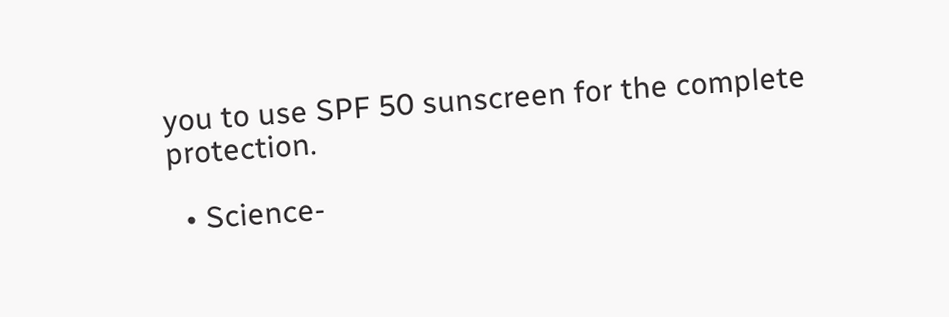you to use SPF 50 sunscreen for the complete protection.

  • Science-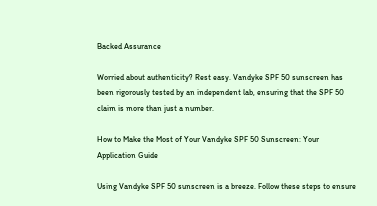Backed Assurance

Worried about authenticity? Rest easy. Vandyke SPF 50 sunscreen has been rigorously tested by an independent lab, ensuring that the SPF 50 claim is more than just a number.

How to Make the Most of Your Vandyke SPF 50 Sunscreen: Your Application Guide

Using Vandyke SPF 50 sunscreen is a breeze. Follow these steps to ensure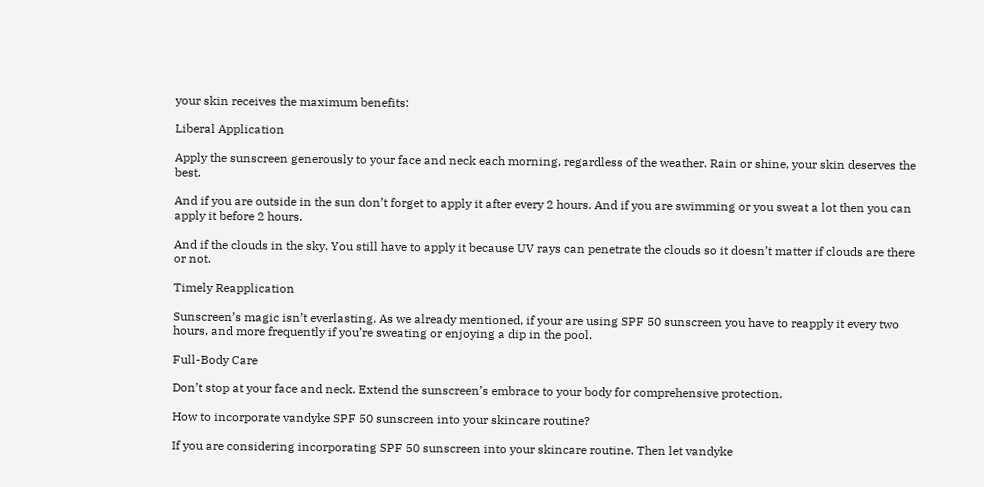your skin receives the maximum benefits:

Liberal Application

Apply the sunscreen generously to your face and neck each morning, regardless of the weather. Rain or shine, your skin deserves the best.

And if you are outside in the sun don’t forget to apply it after every 2 hours. And if you are swimming or you sweat a lot then you can apply it before 2 hours.

And if the clouds in the sky. You still have to apply it because UV rays can penetrate the clouds so it doesn’t matter if clouds are there or not.

Timely Reapplication

Sunscreen’s magic isn’t everlasting. As we already mentioned, if your are using SPF 50 sunscreen you have to reapply it every two hours, and more frequently if you’re sweating or enjoying a dip in the pool.

Full-Body Care

Don’t stop at your face and neck. Extend the sunscreen’s embrace to your body for comprehensive protection.

How to incorporate vandyke SPF 50 sunscreen into your skincare routine?

If you are considering incorporating SPF 50 sunscreen into your skincare routine. Then let vandyke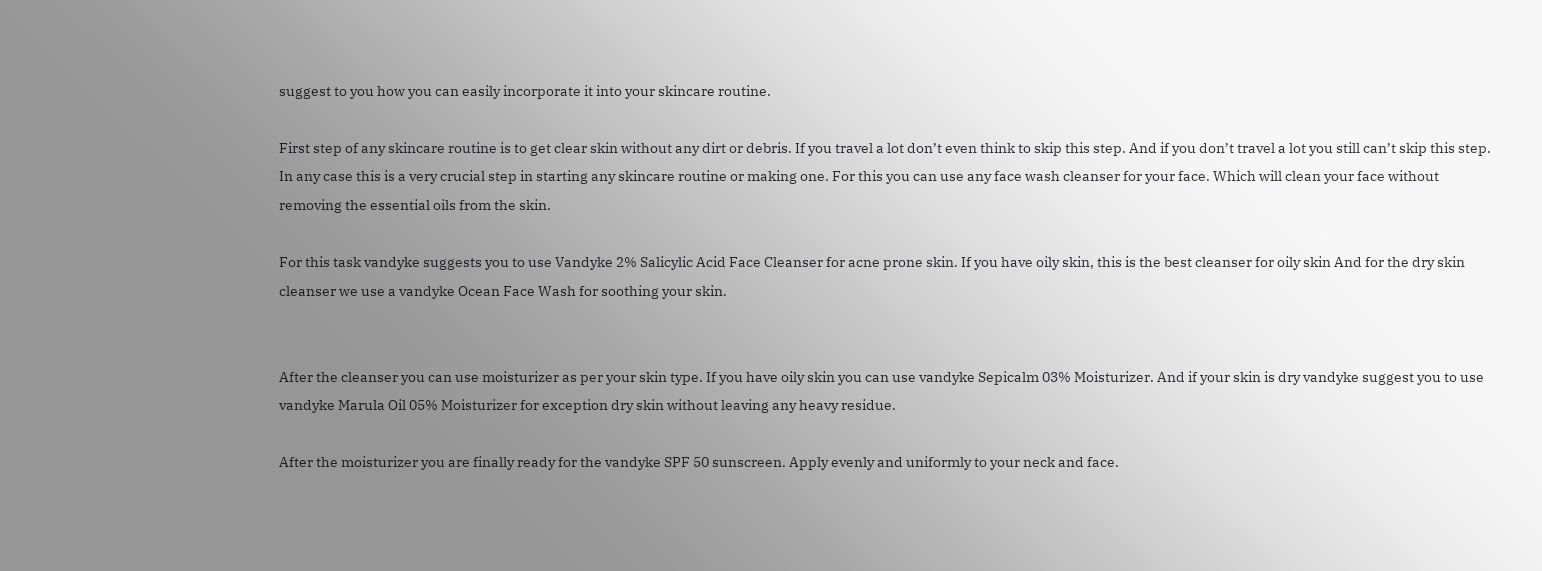suggest to you how you can easily incorporate it into your skincare routine.

First step of any skincare routine is to get clear skin without any dirt or debris. If you travel a lot don’t even think to skip this step. And if you don’t travel a lot you still can’t skip this step. In any case this is a very crucial step in starting any skincare routine or making one. For this you can use any face wash cleanser for your face. Which will clean your face without removing the essential oils from the skin.

For this task vandyke suggests you to use Vandyke 2% Salicylic Acid Face Cleanser for acne prone skin. If you have oily skin, this is the best cleanser for oily skin And for the dry skin cleanser we use a vandyke Ocean Face Wash for soothing your skin.


After the cleanser you can use moisturizer as per your skin type. If you have oily skin you can use vandyke Sepicalm 03% Moisturizer. And if your skin is dry vandyke suggest you to use vandyke Marula Oil 05% Moisturizer for exception dry skin without leaving any heavy residue.

After the moisturizer you are finally ready for the vandyke SPF 50 sunscreen. Apply evenly and uniformly to your neck and face.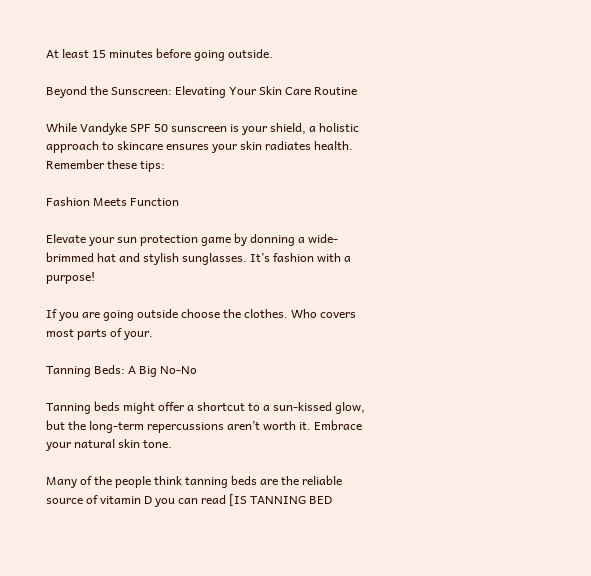At least 15 minutes before going outside.

Beyond the Sunscreen: Elevating Your Skin Care Routine

While Vandyke SPF 50 sunscreen is your shield, a holistic approach to skincare ensures your skin radiates health. Remember these tips:

Fashion Meets Function

Elevate your sun protection game by donning a wide-brimmed hat and stylish sunglasses. It’s fashion with a purpose!

If you are going outside choose the clothes. Who covers most parts of your.

Tanning Beds: A Big No-No

Tanning beds might offer a shortcut to a sun-kissed glow, but the long-term repercussions aren’t worth it. Embrace your natural skin tone.

Many of the people think tanning beds are the reliable source of vitamin D you can read [IS TANNING BED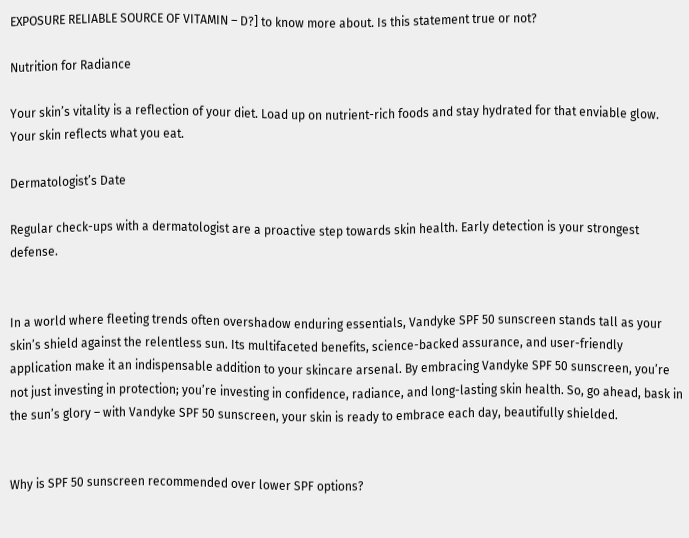EXPOSURE RELIABLE SOURCE OF VITAMIN – D?] to know more about. Is this statement true or not?

Nutrition for Radiance

Your skin’s vitality is a reflection of your diet. Load up on nutrient-rich foods and stay hydrated for that enviable glow. Your skin reflects what you eat.

Dermatologist’s Date

Regular check-ups with a dermatologist are a proactive step towards skin health. Early detection is your strongest defense.


In a world where fleeting trends often overshadow enduring essentials, Vandyke SPF 50 sunscreen stands tall as your skin’s shield against the relentless sun. Its multifaceted benefits, science-backed assurance, and user-friendly application make it an indispensable addition to your skincare arsenal. By embracing Vandyke SPF 50 sunscreen, you’re not just investing in protection; you’re investing in confidence, radiance, and long-lasting skin health. So, go ahead, bask in the sun’s glory – with Vandyke SPF 50 sunscreen, your skin is ready to embrace each day, beautifully shielded.


Why is SPF 50 sunscreen recommended over lower SPF options?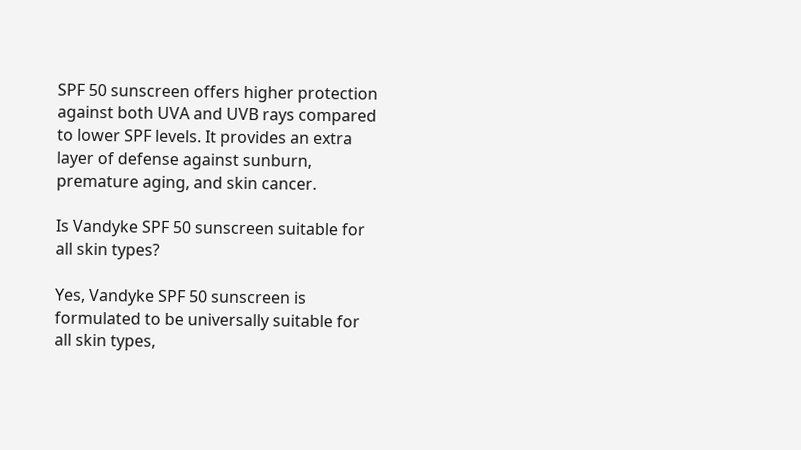SPF 50 sunscreen offers higher protection against both UVA and UVB rays compared to lower SPF levels. It provides an extra layer of defense against sunburn, premature aging, and skin cancer.

Is Vandyke SPF 50 sunscreen suitable for all skin types?

Yes, Vandyke SPF 50 sunscreen is formulated to be universally suitable for all skin types,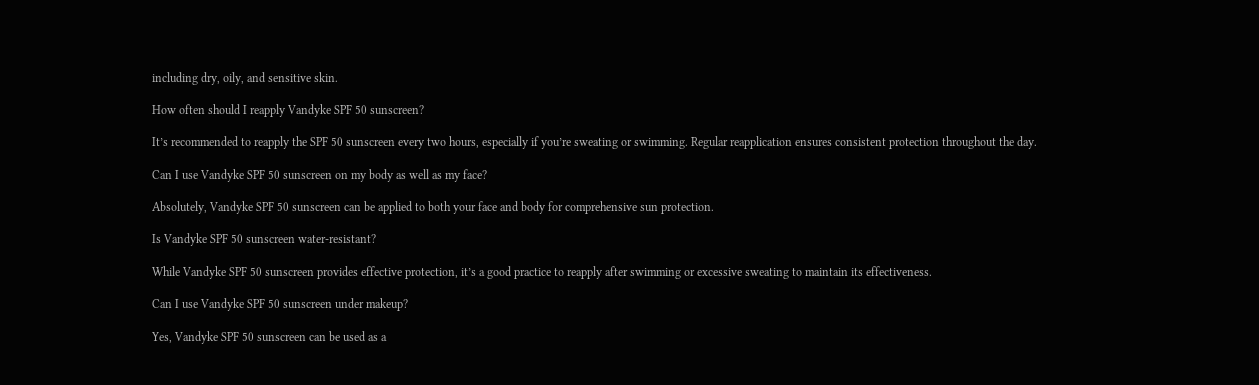including dry, oily, and sensitive skin.

How often should I reapply Vandyke SPF 50 sunscreen?

It’s recommended to reapply the SPF 50 sunscreen every two hours, especially if you’re sweating or swimming. Regular reapplication ensures consistent protection throughout the day.

Can I use Vandyke SPF 50 sunscreen on my body as well as my face?

Absolutely, Vandyke SPF 50 sunscreen can be applied to both your face and body for comprehensive sun protection.

Is Vandyke SPF 50 sunscreen water-resistant?

While Vandyke SPF 50 sunscreen provides effective protection, it’s a good practice to reapply after swimming or excessive sweating to maintain its effectiveness.

Can I use Vandyke SPF 50 sunscreen under makeup?

Yes, Vandyke SPF 50 sunscreen can be used as a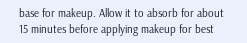base for makeup. Allow it to absorb for about 15 minutes before applying makeup for best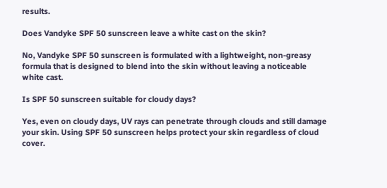results.

Does Vandyke SPF 50 sunscreen leave a white cast on the skin?

No, Vandyke SPF 50 sunscreen is formulated with a lightweight, non-greasy formula that is designed to blend into the skin without leaving a noticeable white cast.

Is SPF 50 sunscreen suitable for cloudy days?

Yes, even on cloudy days, UV rays can penetrate through clouds and still damage your skin. Using SPF 50 sunscreen helps protect your skin regardless of cloud cover.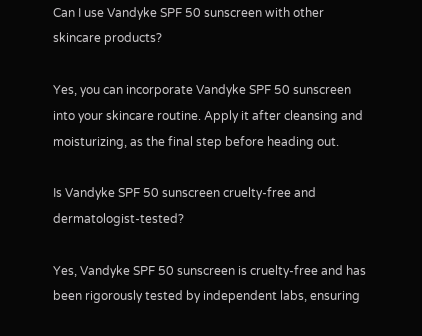Can I use Vandyke SPF 50 sunscreen with other skincare products?

Yes, you can incorporate Vandyke SPF 50 sunscreen into your skincare routine. Apply it after cleansing and moisturizing, as the final step before heading out.

Is Vandyke SPF 50 sunscreen cruelty-free and dermatologist-tested?

Yes, Vandyke SPF 50 sunscreen is cruelty-free and has been rigorously tested by independent labs, ensuring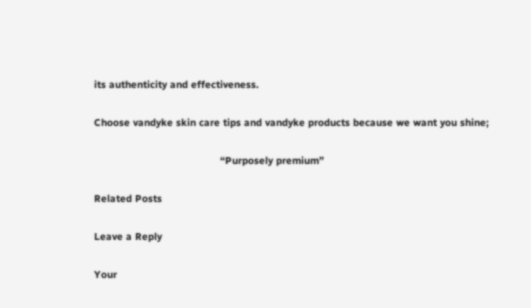its authenticity and effectiveness.

Choose vandyke skin care tips and vandyke products because we want you shine;

                                          “Purposely premium”

Related Posts

Leave a Reply

Your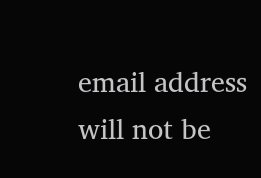email address will not be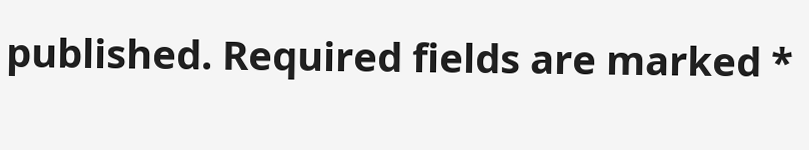published. Required fields are marked *